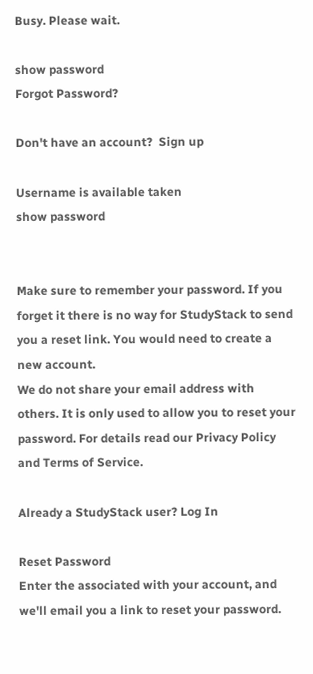Busy. Please wait.

show password
Forgot Password?

Don't have an account?  Sign up

Username is available taken
show password


Make sure to remember your password. If you forget it there is no way for StudyStack to send you a reset link. You would need to create a new account.
We do not share your email address with others. It is only used to allow you to reset your password. For details read our Privacy Policy and Terms of Service.

Already a StudyStack user? Log In

Reset Password
Enter the associated with your account, and we'll email you a link to reset your password.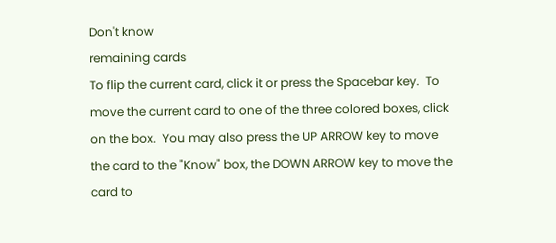Don't know
remaining cards
To flip the current card, click it or press the Spacebar key.  To move the current card to one of the three colored boxes, click on the box.  You may also press the UP ARROW key to move the card to the "Know" box, the DOWN ARROW key to move the card to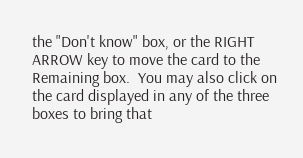the "Don't know" box, or the RIGHT ARROW key to move the card to the Remaining box.  You may also click on the card displayed in any of the three boxes to bring that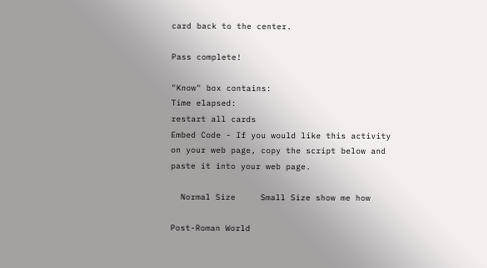card back to the center.

Pass complete!

"Know" box contains:
Time elapsed:
restart all cards
Embed Code - If you would like this activity on your web page, copy the script below and paste it into your web page.

  Normal Size     Small Size show me how

Post-Roman World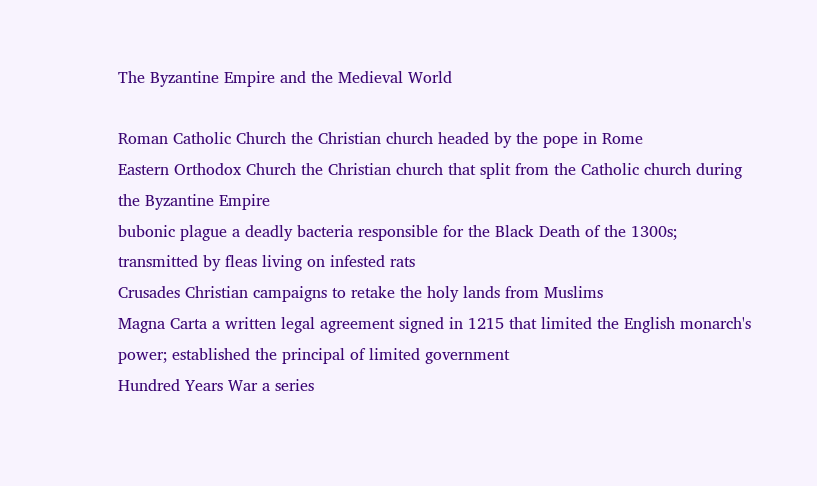The Byzantine Empire and the Medieval World

Roman Catholic Church the Christian church headed by the pope in Rome
Eastern Orthodox Church the Christian church that split from the Catholic church during the Byzantine Empire
bubonic plague a deadly bacteria responsible for the Black Death of the 1300s; transmitted by fleas living on infested rats
Crusades Christian campaigns to retake the holy lands from Muslims
Magna Carta a written legal agreement signed in 1215 that limited the English monarch's power; established the principal of limited government
Hundred Years War a series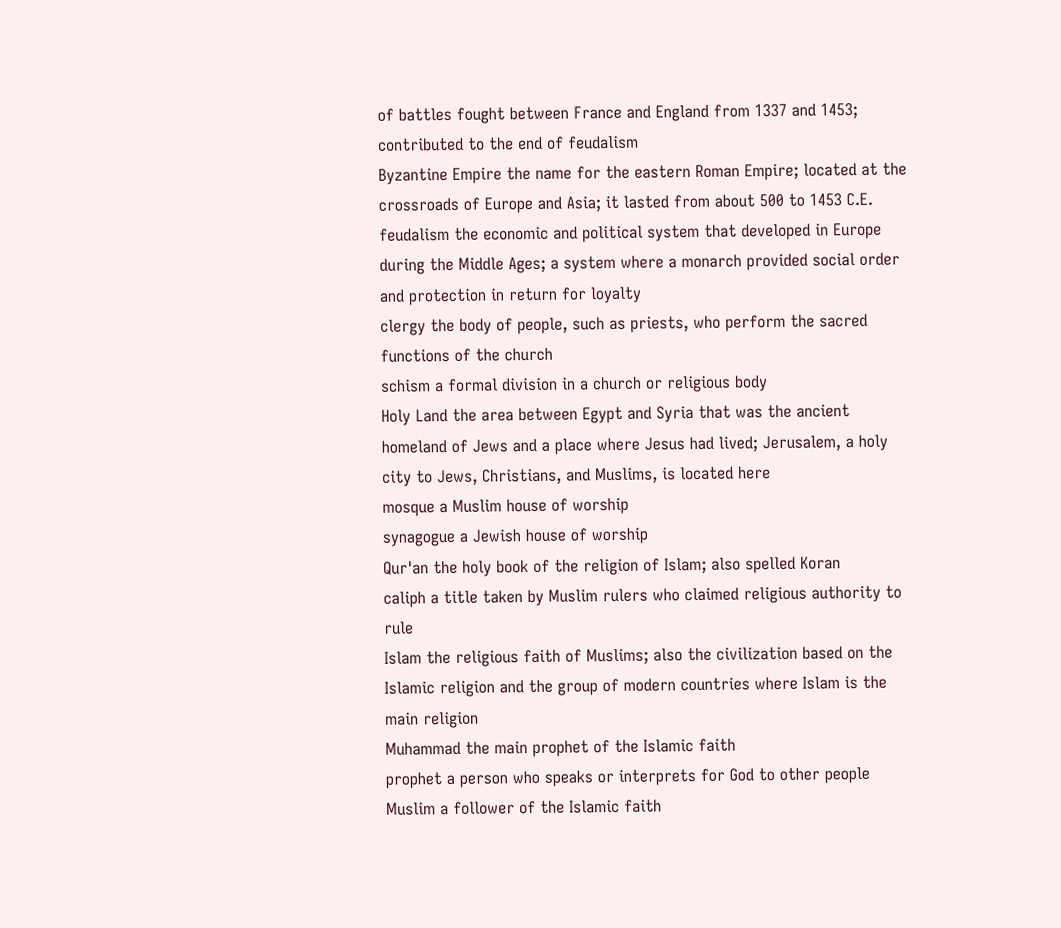of battles fought between France and England from 1337 and 1453; contributed to the end of feudalism
Byzantine Empire the name for the eastern Roman Empire; located at the crossroads of Europe and Asia; it lasted from about 500 to 1453 C.E.
feudalism the economic and political system that developed in Europe during the Middle Ages; a system where a monarch provided social order and protection in return for loyalty
clergy the body of people, such as priests, who perform the sacred functions of the church
schism a formal division in a church or religious body
Holy Land the area between Egypt and Syria that was the ancient homeland of Jews and a place where Jesus had lived; Jerusalem, a holy city to Jews, Christians, and Muslims, is located here
mosque a Muslim house of worship
synagogue a Jewish house of worship
Qur'an the holy book of the religion of Islam; also spelled Koran
caliph a title taken by Muslim rulers who claimed religious authority to rule
Islam the religious faith of Muslims; also the civilization based on the Islamic religion and the group of modern countries where Islam is the main religion
Muhammad the main prophet of the Islamic faith
prophet a person who speaks or interprets for God to other people
Muslim a follower of the Islamic faith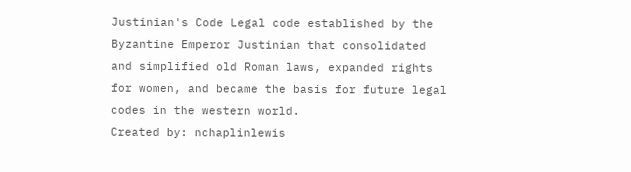Justinian's Code Legal code established by the Byzantine Emperor Justinian that consolidated and simplified old Roman laws, expanded rights for women, and became the basis for future legal codes in the western world.
Created by: nchaplinlewis